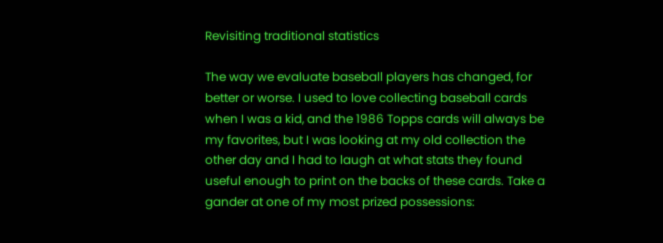Revisiting traditional statistics

The way we evaluate baseball players has changed, for better or worse. I used to love collecting baseball cards when I was a kid, and the 1986 Topps cards will always be my favorites, but I was looking at my old collection the other day and I had to laugh at what stats they found useful enough to print on the backs of these cards. Take a gander at one of my most prized possessions: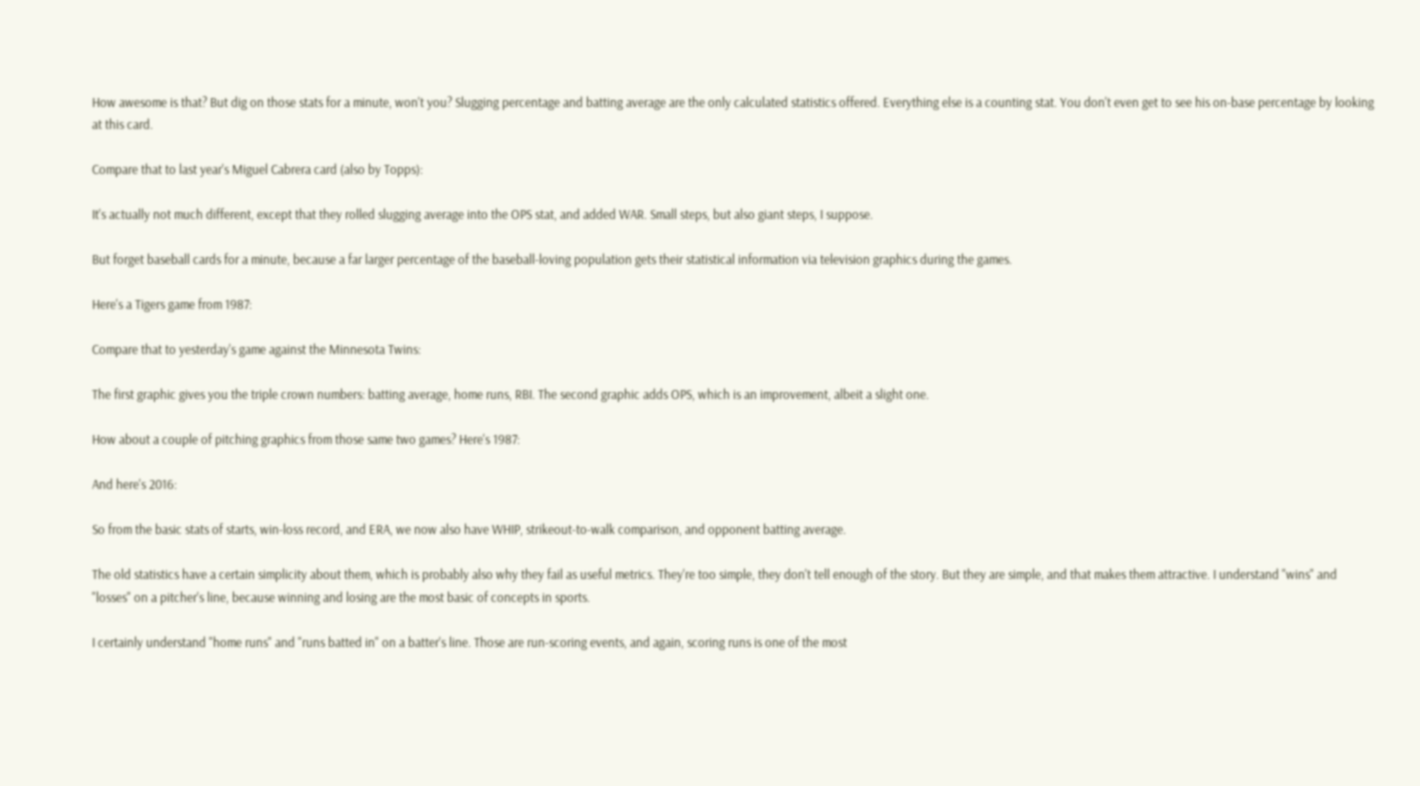How awesome is that? But dig on those stats for a minute, won't you? Slugging percentage and batting average are the only calculated statistics offered. Everything else is a counting stat. You don't even get to see his on-base percentage by looking at this card.

Compare that to last year's Miguel Cabrera card (also by Topps):

It's actually not much different, except that they rolled slugging average into the OPS stat, and added WAR. Small steps, but also giant steps, I suppose.

But forget baseball cards for a minute, because a far larger percentage of the baseball-loving population gets their statistical information via television graphics during the games.

Here's a Tigers game from 1987:

Compare that to yesterday's game against the Minnesota Twins:

The first graphic gives you the triple crown numbers: batting average, home runs, RBI. The second graphic adds OPS, which is an improvement, albeit a slight one.

How about a couple of pitching graphics from those same two games? Here's 1987:

And here's 2016:

So from the basic stats of starts, win-loss record, and ERA, we now also have WHIP, strikeout-to-walk comparison, and opponent batting average.

The old statistics have a certain simplicity about them, which is probably also why they fail as useful metrics. They're too simple, they don't tell enough of the story. But they are simple, and that makes them attractive. I understand "wins" and "losses" on a pitcher's line, because winning and losing are the most basic of concepts in sports.

I certainly understand "home runs" and "runs batted in" on a batter's line. Those are run-scoring events, and again, scoring runs is one of the most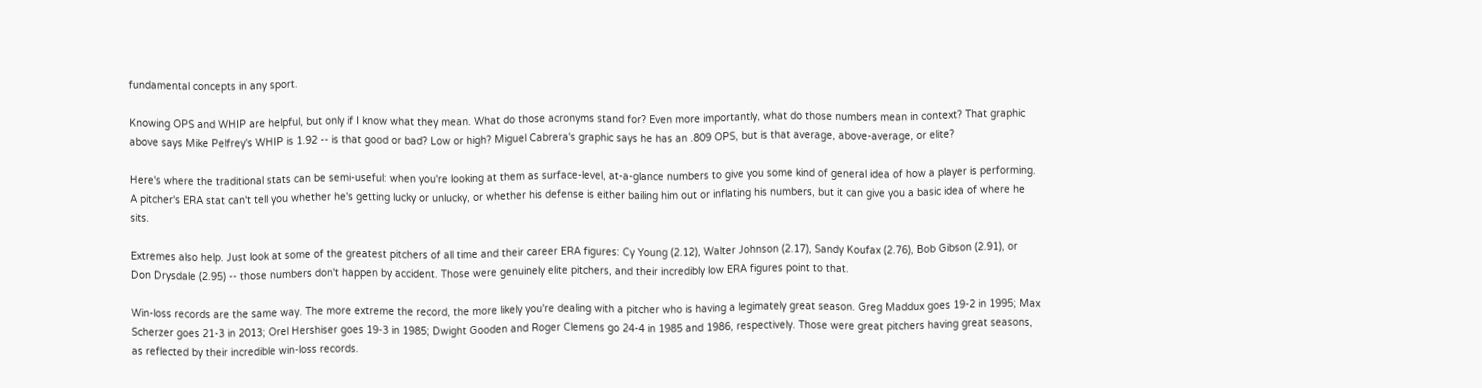fundamental concepts in any sport.

Knowing OPS and WHIP are helpful, but only if I know what they mean. What do those acronyms stand for? Even more importantly, what do those numbers mean in context? That graphic above says Mike Pelfrey's WHIP is 1.92 -- is that good or bad? Low or high? Miguel Cabrera's graphic says he has an .809 OPS, but is that average, above-average, or elite?

Here's where the traditional stats can be semi-useful: when you're looking at them as surface-level, at-a-glance numbers to give you some kind of general idea of how a player is performing. A pitcher's ERA stat can't tell you whether he's getting lucky or unlucky, or whether his defense is either bailing him out or inflating his numbers, but it can give you a basic idea of where he sits.

Extremes also help. Just look at some of the greatest pitchers of all time and their career ERA figures: Cy Young (2.12), Walter Johnson (2.17), Sandy Koufax (2.76), Bob Gibson (2.91), or Don Drysdale (2.95) -- those numbers don't happen by accident. Those were genuinely elite pitchers, and their incredibly low ERA figures point to that.

Win-loss records are the same way. The more extreme the record, the more likely you're dealing with a pitcher who is having a legimately great season. Greg Maddux goes 19-2 in 1995; Max Scherzer goes 21-3 in 2013; Orel Hershiser goes 19-3 in 1985; Dwight Gooden and Roger Clemens go 24-4 in 1985 and 1986, respectively. Those were great pitchers having great seasons, as reflected by their incredible win-loss records.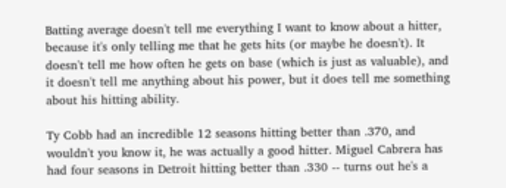Batting average doesn't tell me everything I want to know about a hitter, because it's only telling me that he gets hits (or maybe he doesn't). It doesn't tell me how often he gets on base (which is just as valuable), and it doesn't tell me anything about his power, but it does tell me something about his hitting ability.

Ty Cobb had an incredible 12 seasons hitting better than .370, and wouldn't you know it, he was actually a good hitter. Miguel Cabrera has had four seasons in Detroit hitting better than .330 -- turns out he's a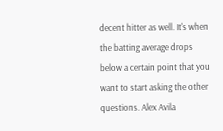decent hitter as well. It's when the batting average drops below a certain point that you want to start asking the other questions. Alex Avila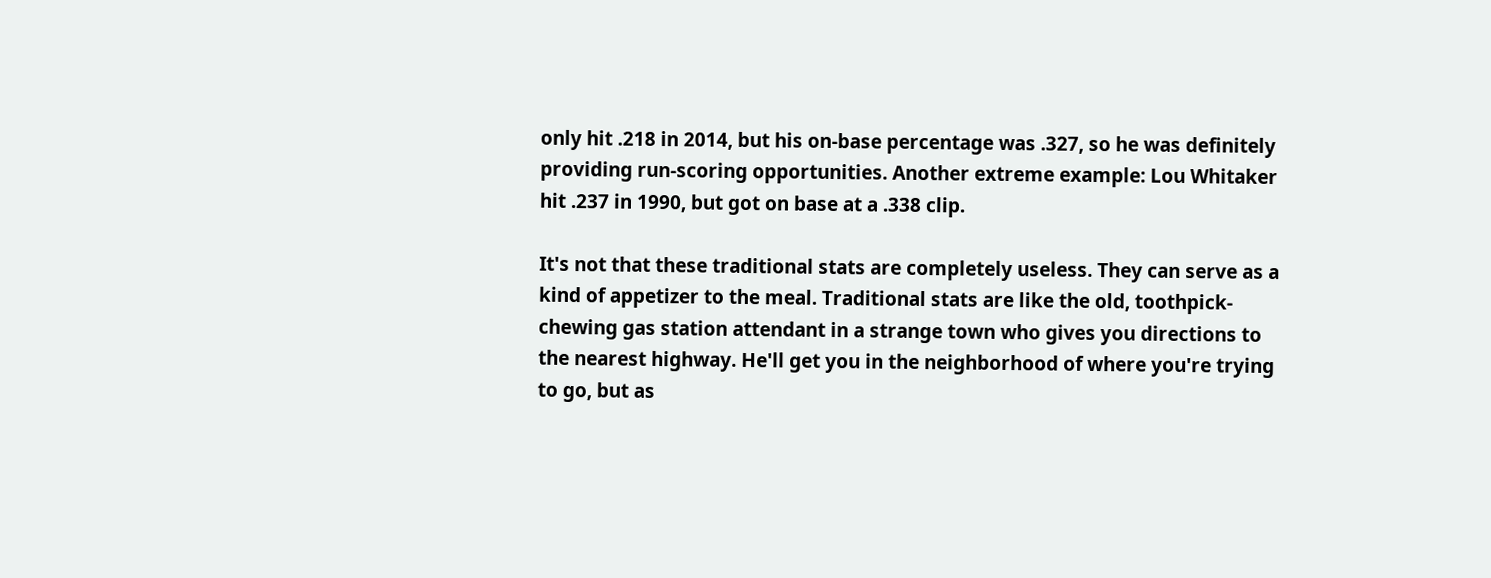only hit .218 in 2014, but his on-base percentage was .327, so he was definitely providing run-scoring opportunities. Another extreme example: Lou Whitaker hit .237 in 1990, but got on base at a .338 clip.

It's not that these traditional stats are completely useless. They can serve as a kind of appetizer to the meal. Traditional stats are like the old, toothpick-chewing gas station attendant in a strange town who gives you directions to the nearest highway. He'll get you in the neighborhood of where you're trying to go, but as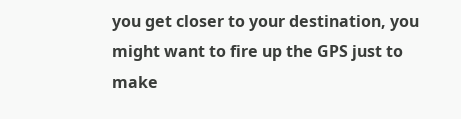you get closer to your destination, you might want to fire up the GPS just to make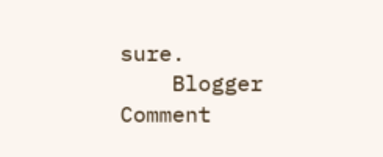sure.
    Blogger Comment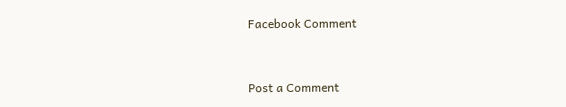Facebook Comment


Post a Comment